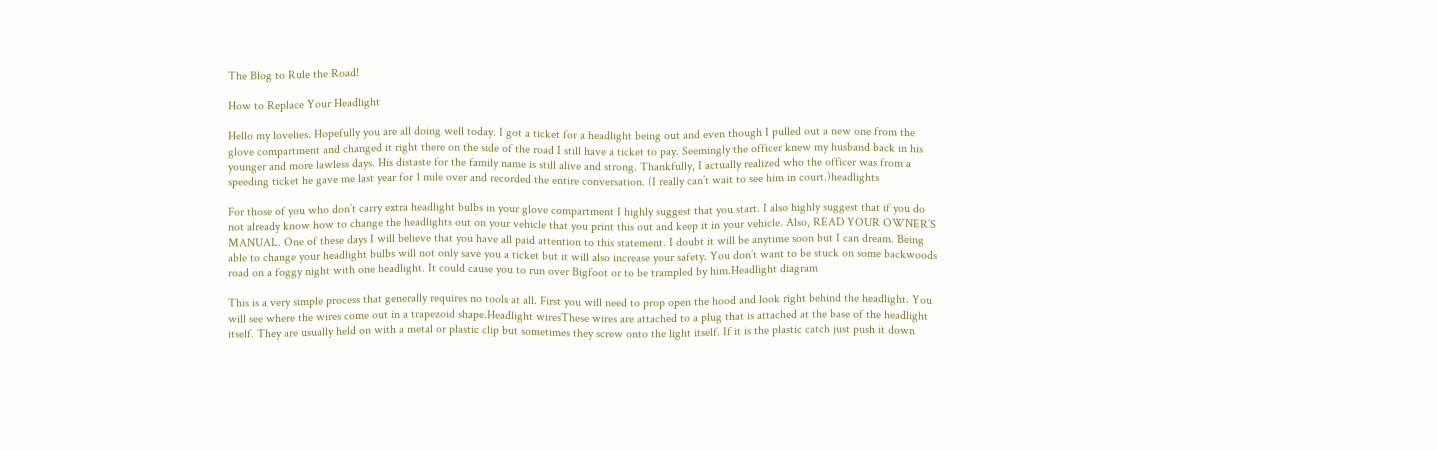The Blog to Rule the Road!

How to Replace Your Headlight

Hello my lovelies. Hopefully you are all doing well today. I got a ticket for a headlight being out and even though I pulled out a new one from the glove compartment and changed it right there on the side of the road I still have a ticket to pay. Seemingly the officer knew my husband back in his younger and more lawless days. His distaste for the family name is still alive and strong. Thankfully, I actually realized who the officer was from a speeding ticket he gave me last year for 1 mile over and recorded the entire conversation. (I really can’t wait to see him in court.)headlights

For those of you who don’t carry extra headlight bulbs in your glove compartment I highly suggest that you start. I also highly suggest that if you do not already know how to change the headlights out on your vehicle that you print this out and keep it in your vehicle. Also, READ YOUR OWNER’S MANUAL. One of these days I will believe that you have all paid attention to this statement. I doubt it will be anytime soon but I can dream. Being able to change your headlight bulbs will not only save you a ticket but it will also increase your safety. You don’t want to be stuck on some backwoods road on a foggy night with one headlight. It could cause you to run over Bigfoot or to be trampled by him.Headlight diagram

This is a very simple process that generally requires no tools at all. First you will need to prop open the hood and look right behind the headlight. You will see where the wires come out in a trapezoid shape.Headlight wiresThese wires are attached to a plug that is attached at the base of the headlight itself. They are usually held on with a metal or plastic clip but sometimes they screw onto the light itself. If it is the plastic catch just push it down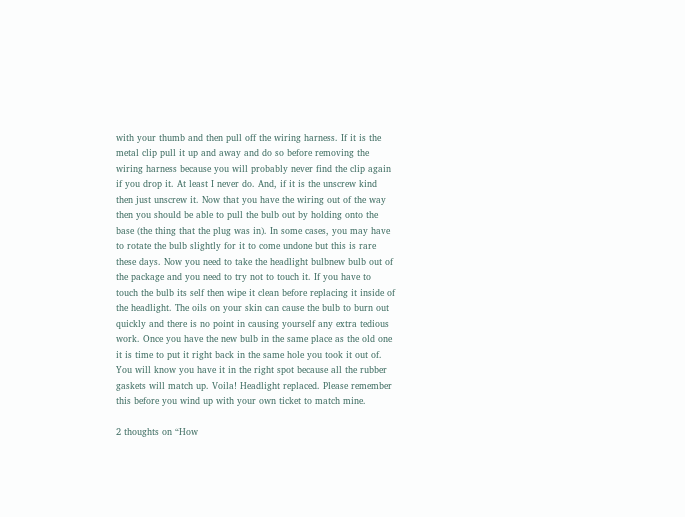with your thumb and then pull off the wiring harness. If it is the metal clip pull it up and away and do so before removing the wiring harness because you will probably never find the clip again if you drop it. At least I never do. And, if it is the unscrew kind then just unscrew it. Now that you have the wiring out of the way then you should be able to pull the bulb out by holding onto the base (the thing that the plug was in). In some cases, you may have to rotate the bulb slightly for it to come undone but this is rare these days. Now you need to take the headlight bulbnew bulb out of the package and you need to try not to touch it. If you have to touch the bulb its self then wipe it clean before replacing it inside of the headlight. The oils on your skin can cause the bulb to burn out quickly and there is no point in causing yourself any extra tedious work. Once you have the new bulb in the same place as the old one it is time to put it right back in the same hole you took it out of. You will know you have it in the right spot because all the rubber gaskets will match up. Voila! Headlight replaced. Please remember this before you wind up with your own ticket to match mine.

2 thoughts on “How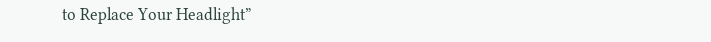to Replace Your Headlight”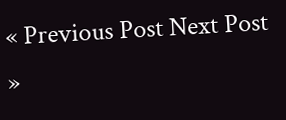« Previous Post Next Post »